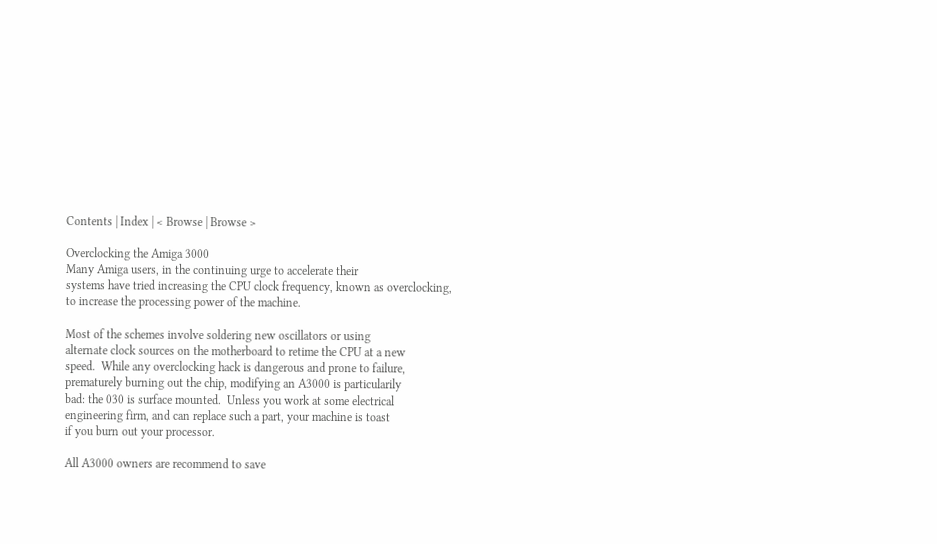Contents | Index | < Browse | Browse >

Overclocking the Amiga 3000
Many Amiga users, in the continuing urge to accelerate their
systems have tried increasing the CPU clock frequency, known as overclocking,
to increase the processing power of the machine.

Most of the schemes involve soldering new oscillators or using
alternate clock sources on the motherboard to retime the CPU at a new
speed.  While any overclocking hack is dangerous and prone to failure,
prematurely burning out the chip, modifying an A3000 is particularily
bad: the 030 is surface mounted.  Unless you work at some electrical
engineering firm, and can replace such a part, your machine is toast
if you burn out your processor.

All A3000 owners are recommend to save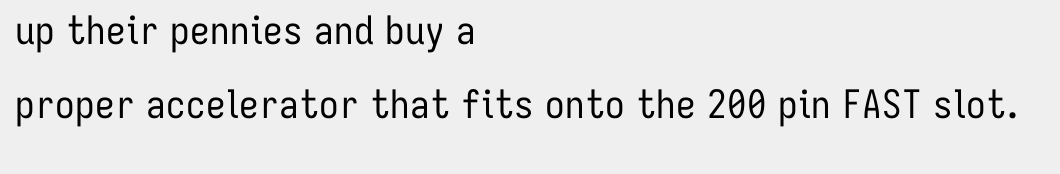up their pennies and buy a
proper accelerator that fits onto the 200 pin FAST slot.